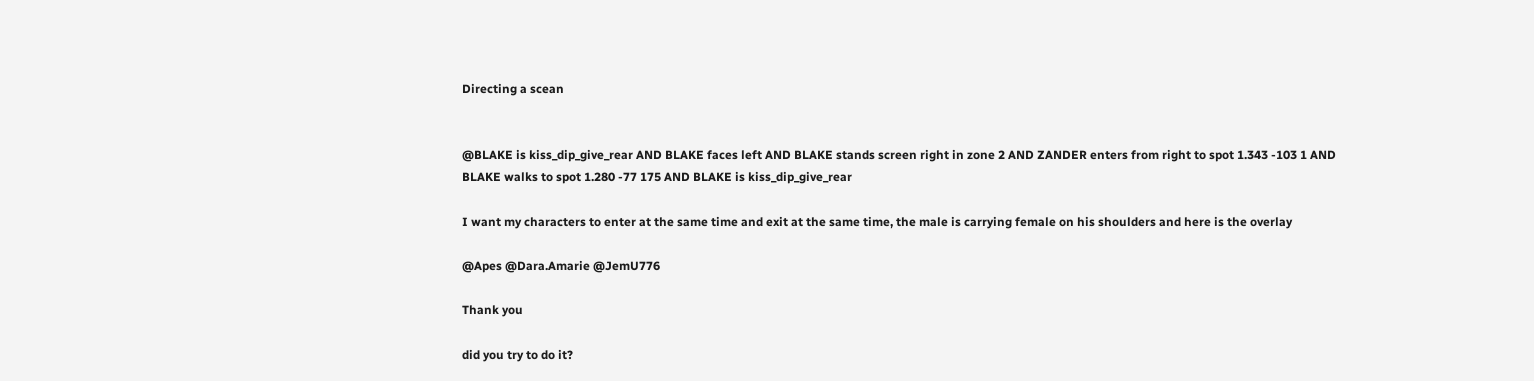Directing a scean


@BLAKE is kiss_dip_give_rear AND BLAKE faces left AND BLAKE stands screen right in zone 2 AND ZANDER enters from right to spot 1.343 -103 1 AND BLAKE walks to spot 1.280 -77 175 AND BLAKE is kiss_dip_give_rear

I want my characters to enter at the same time and exit at the same time, the male is carrying female on his shoulders and here is the overlay

@Apes @Dara.Amarie @JemU776

Thank you

did you try to do it?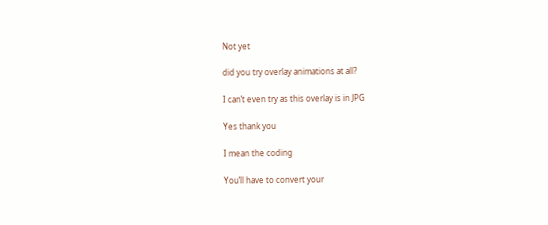Not yet

did you try overlay animations at all?

I can’t even try as this overlay is in JPG

Yes thank you

I mean the coding

You’ll have to convert your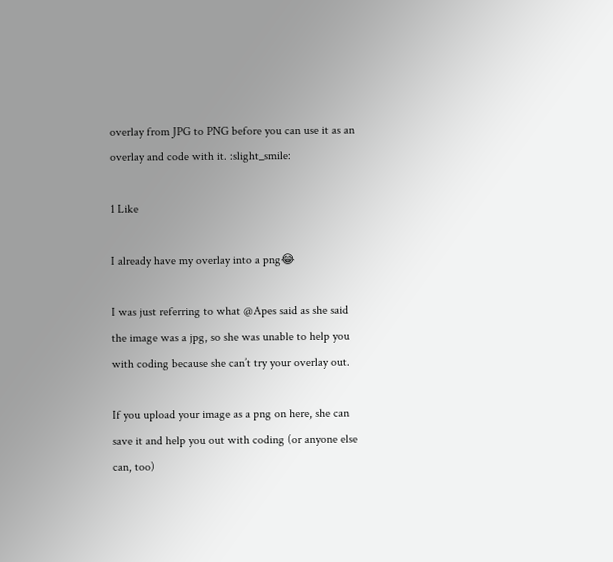overlay from JPG to PNG before you can use it as an overlay and code with it. :slight_smile:

1 Like

I already have my overlay into a png😂

I was just referring to what @Apes said as she said the image was a jpg, so she was unable to help you with coding because she can’t try your overlay out.

If you upload your image as a png on here, she can save it and help you out with coding (or anyone else can, too)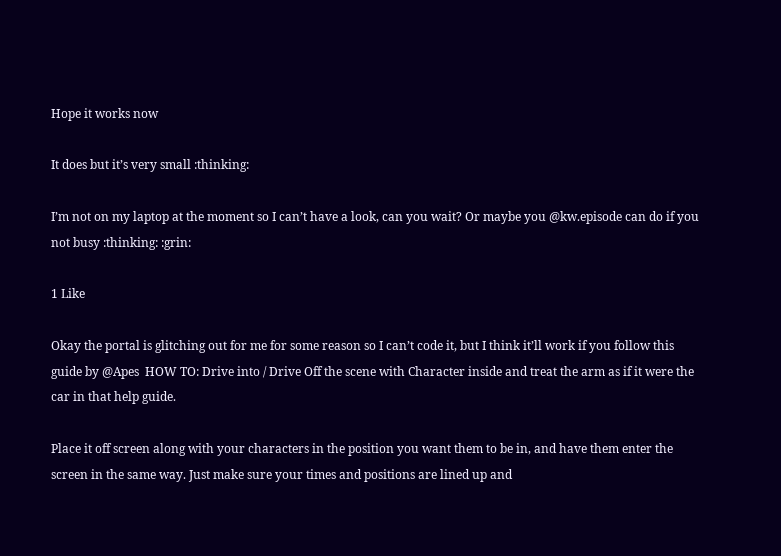Hope it works now

It does but it’s very small :thinking:

I’m not on my laptop at the moment so I can’t have a look, can you wait? Or maybe you @kw.episode can do if you not busy :thinking: :grin:

1 Like

Okay the portal is glitching out for me for some reason so I can’t code it, but I think it’ll work if you follow this guide by @Apes  HOW TO: Drive into / Drive Off the scene with Character inside and treat the arm as if it were the car in that help guide.

Place it off screen along with your characters in the position you want them to be in, and have them enter the screen in the same way. Just make sure your times and positions are lined up and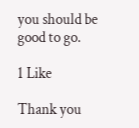you should be good to go.

1 Like

Thank you